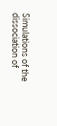Simulations of the dissociation of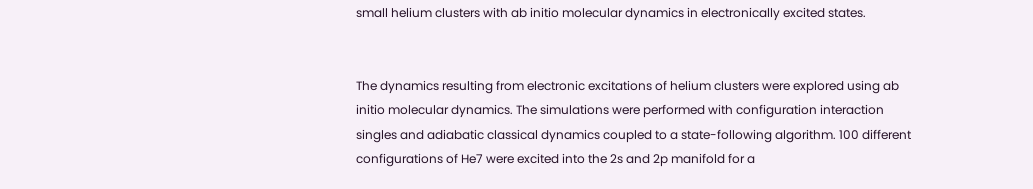small helium clusters with ab initio molecular dynamics in electronically excited states.


The dynamics resulting from electronic excitations of helium clusters were explored using ab initio molecular dynamics. The simulations were performed with configuration interaction singles and adiabatic classical dynamics coupled to a state-following algorithm. 100 different configurations of He7 were excited into the 2s and 2p manifold for a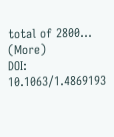total of 2800… (More)
DOI: 10.1063/1.4869193